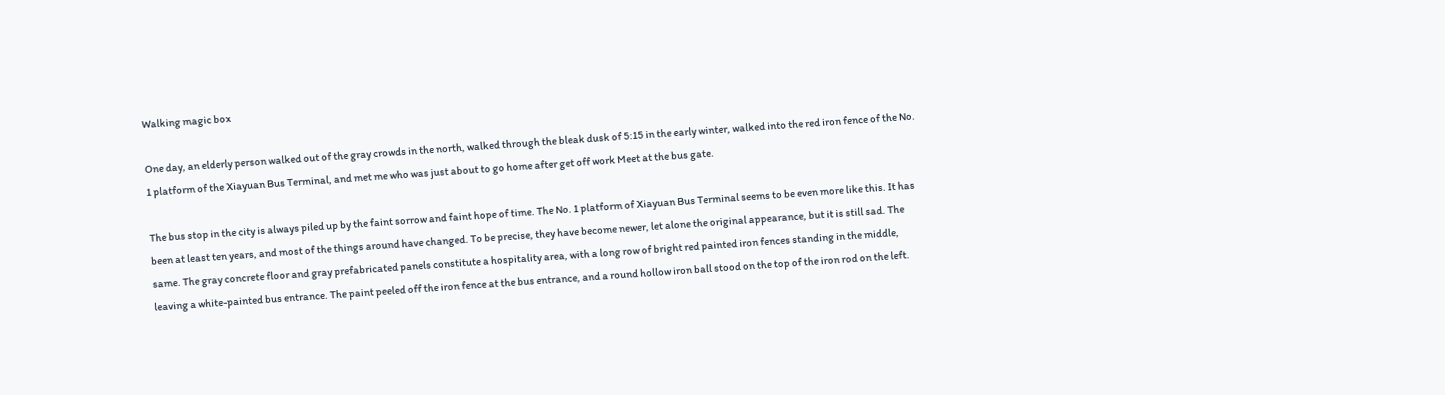Walking magic box

One day, an elderly person walked out of the gray crowds in the north, walked through the bleak dusk of 5:15 in the early winter, walked into the red iron fence of the No. 1 platform of the Xiayuan Bus Terminal, and met me who was just about to go home after get off work Meet at the bus gate.

The bus stop in the city is always piled up by the faint sorrow and faint hope of time. The No. 1 platform of Xiayuan Bus Terminal seems to be even more like this. It has been at least ten years, and most of the things around have changed. To be precise, they have become newer, let alone the original appearance, but it is still sad. The same. The gray concrete floor and gray prefabricated panels constitute a hospitality area, with a long row of bright red painted iron fences standing in the middle, leaving a white-painted bus entrance. The paint peeled off the iron fence at the bus entrance, and a round hollow iron ball stood on the top of the iron rod on the left.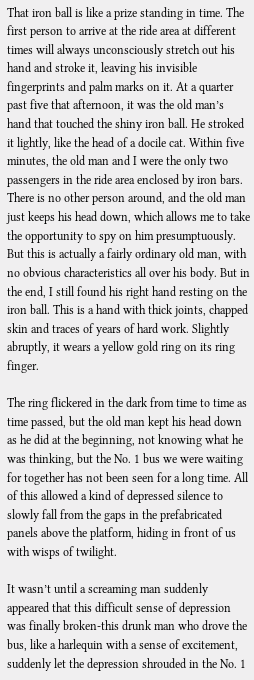That iron ball is like a prize standing in time. The first person to arrive at the ride area at different times will always unconsciously stretch out his hand and stroke it, leaving his invisible fingerprints and palm marks on it. At a quarter past five that afternoon, it was the old man’s hand that touched the shiny iron ball. He stroked it lightly, like the head of a docile cat. Within five minutes, the old man and I were the only two passengers in the ride area enclosed by iron bars. There is no other person around, and the old man just keeps his head down, which allows me to take the opportunity to spy on him presumptuously. But this is actually a fairly ordinary old man, with no obvious characteristics all over his body. But in the end, I still found his right hand resting on the iron ball. This is a hand with thick joints, chapped skin and traces of years of hard work. Slightly abruptly, it wears a yellow gold ring on its ring finger.

The ring flickered in the dark from time to time as time passed, but the old man kept his head down as he did at the beginning, not knowing what he was thinking, but the No. 1 bus we were waiting for together has not been seen for a long time. All of this allowed a kind of depressed silence to slowly fall from the gaps in the prefabricated panels above the platform, hiding in front of us with wisps of twilight.

It wasn’t until a screaming man suddenly appeared that this difficult sense of depression was finally broken-this drunk man who drove the bus, like a harlequin with a sense of excitement, suddenly let the depression shrouded in the No. 1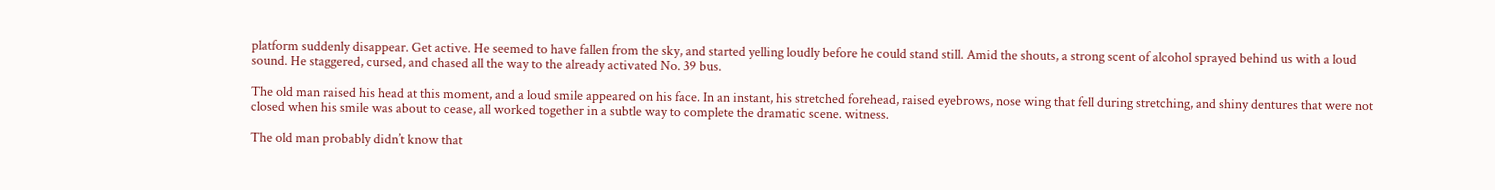platform suddenly disappear. Get active. He seemed to have fallen from the sky, and started yelling loudly before he could stand still. Amid the shouts, a strong scent of alcohol sprayed behind us with a loud sound. He staggered, cursed, and chased all the way to the already activated No. 39 bus.

The old man raised his head at this moment, and a loud smile appeared on his face. In an instant, his stretched forehead, raised eyebrows, nose wing that fell during stretching, and shiny dentures that were not closed when his smile was about to cease, all worked together in a subtle way to complete the dramatic scene. witness.

The old man probably didn’t know that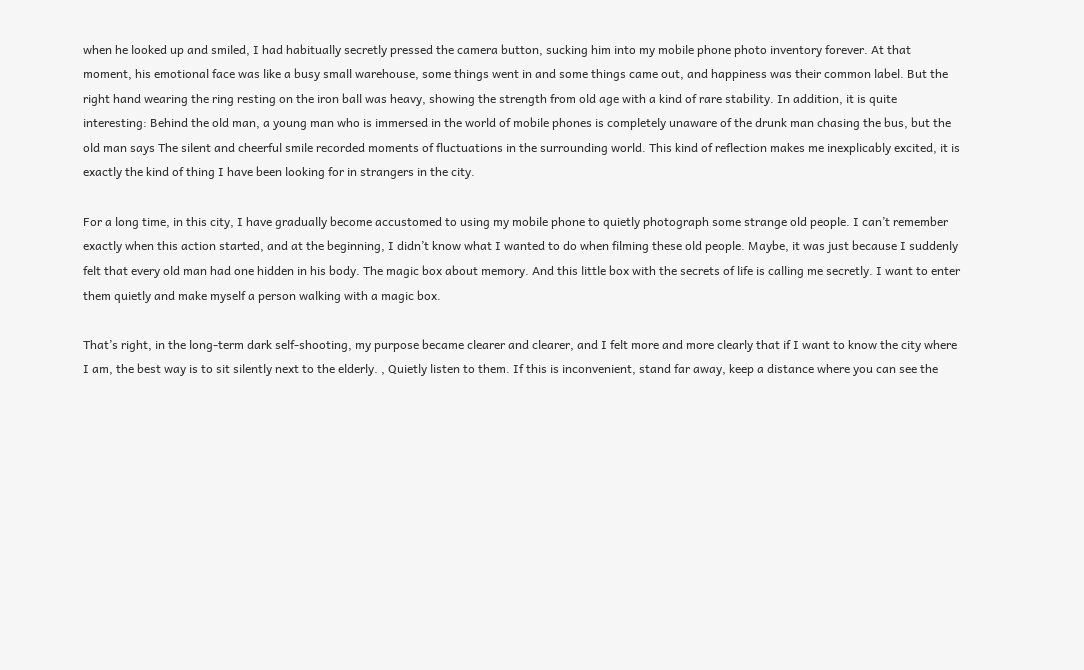when he looked up and smiled, I had habitually secretly pressed the camera button, sucking him into my mobile phone photo inventory forever. At that moment, his emotional face was like a busy small warehouse, some things went in and some things came out, and happiness was their common label. But the right hand wearing the ring resting on the iron ball was heavy, showing the strength from old age with a kind of rare stability. In addition, it is quite interesting: Behind the old man, a young man who is immersed in the world of mobile phones is completely unaware of the drunk man chasing the bus, but the old man says The silent and cheerful smile recorded moments of fluctuations in the surrounding world. This kind of reflection makes me inexplicably excited, it is exactly the kind of thing I have been looking for in strangers in the city.

For a long time, in this city, I have gradually become accustomed to using my mobile phone to quietly photograph some strange old people. I can’t remember exactly when this action started, and at the beginning, I didn’t know what I wanted to do when filming these old people. Maybe, it was just because I suddenly felt that every old man had one hidden in his body. The magic box about memory. And this little box with the secrets of life is calling me secretly. I want to enter them quietly and make myself a person walking with a magic box.

That’s right, in the long-term dark self-shooting, my purpose became clearer and clearer, and I felt more and more clearly that if I want to know the city where I am, the best way is to sit silently next to the elderly. , Quietly listen to them. If this is inconvenient, stand far away, keep a distance where you can see the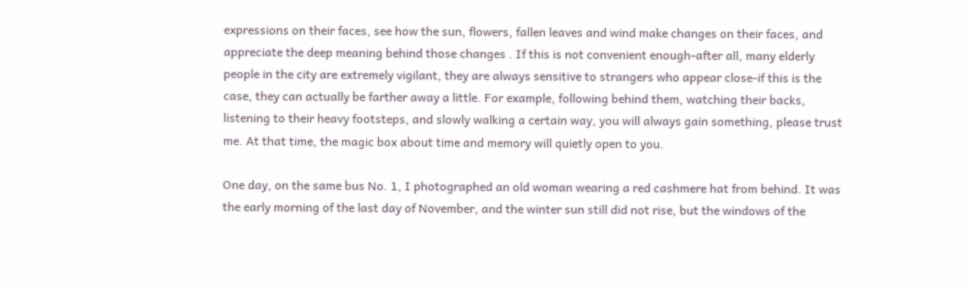expressions on their faces, see how the sun, flowers, fallen leaves and wind make changes on their faces, and appreciate the deep meaning behind those changes . If this is not convenient enough-after all, many elderly people in the city are extremely vigilant, they are always sensitive to strangers who appear close-if this is the case, they can actually be farther away a little. For example, following behind them, watching their backs, listening to their heavy footsteps, and slowly walking a certain way, you will always gain something, please trust me. At that time, the magic box about time and memory will quietly open to you.

One day, on the same bus No. 1, I photographed an old woman wearing a red cashmere hat from behind. It was the early morning of the last day of November, and the winter sun still did not rise, but the windows of the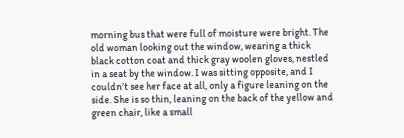morning bus that were full of moisture were bright. The old woman looking out the window, wearing a thick black cotton coat and thick gray woolen gloves, nestled in a seat by the window. I was sitting opposite, and I couldn’t see her face at all, only a figure leaning on the side. She is so thin, leaning on the back of the yellow and green chair, like a small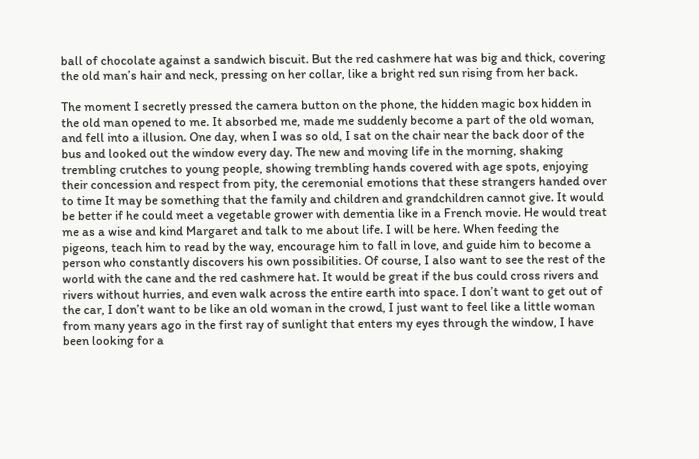ball of chocolate against a sandwich biscuit. But the red cashmere hat was big and thick, covering the old man’s hair and neck, pressing on her collar, like a bright red sun rising from her back.

The moment I secretly pressed the camera button on the phone, the hidden magic box hidden in the old man opened to me. It absorbed me, made me suddenly become a part of the old woman, and fell into a illusion. One day, when I was so old, I sat on the chair near the back door of the bus and looked out the window every day. The new and moving life in the morning, shaking trembling crutches to young people, showing trembling hands covered with age spots, enjoying their concession and respect from pity, the ceremonial emotions that these strangers handed over to time It may be something that the family and children and grandchildren cannot give. It would be better if he could meet a vegetable grower with dementia like in a French movie. He would treat me as a wise and kind Margaret and talk to me about life. I will be here. When feeding the pigeons, teach him to read by the way, encourage him to fall in love, and guide him to become a person who constantly discovers his own possibilities. Of course, I also want to see the rest of the world with the cane and the red cashmere hat. It would be great if the bus could cross rivers and rivers without hurries, and even walk across the entire earth into space. I don’t want to get out of the car, I don’t want to be like an old woman in the crowd, I just want to feel like a little woman from many years ago in the first ray of sunlight that enters my eyes through the window, I have been looking for a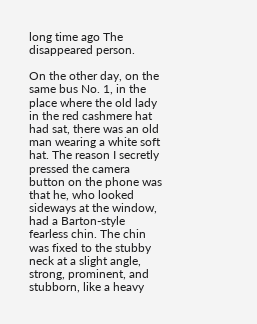long time ago The disappeared person.

On the other day, on the same bus No. 1, in the place where the old lady in the red cashmere hat had sat, there was an old man wearing a white soft hat. The reason I secretly pressed the camera button on the phone was that he, who looked sideways at the window, had a Barton-style fearless chin. The chin was fixed to the stubby neck at a slight angle, strong, prominent, and stubborn, like a heavy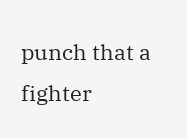punch that a fighter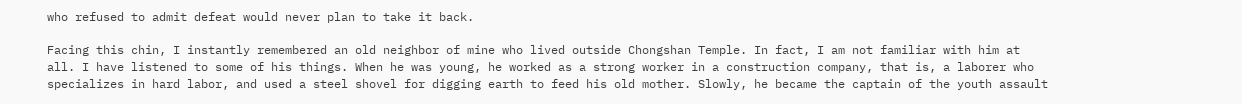who refused to admit defeat would never plan to take it back.

Facing this chin, I instantly remembered an old neighbor of mine who lived outside Chongshan Temple. In fact, I am not familiar with him at all. I have listened to some of his things. When he was young, he worked as a strong worker in a construction company, that is, a laborer who specializes in hard labor, and used a steel shovel for digging earth to feed his old mother. Slowly, he became the captain of the youth assault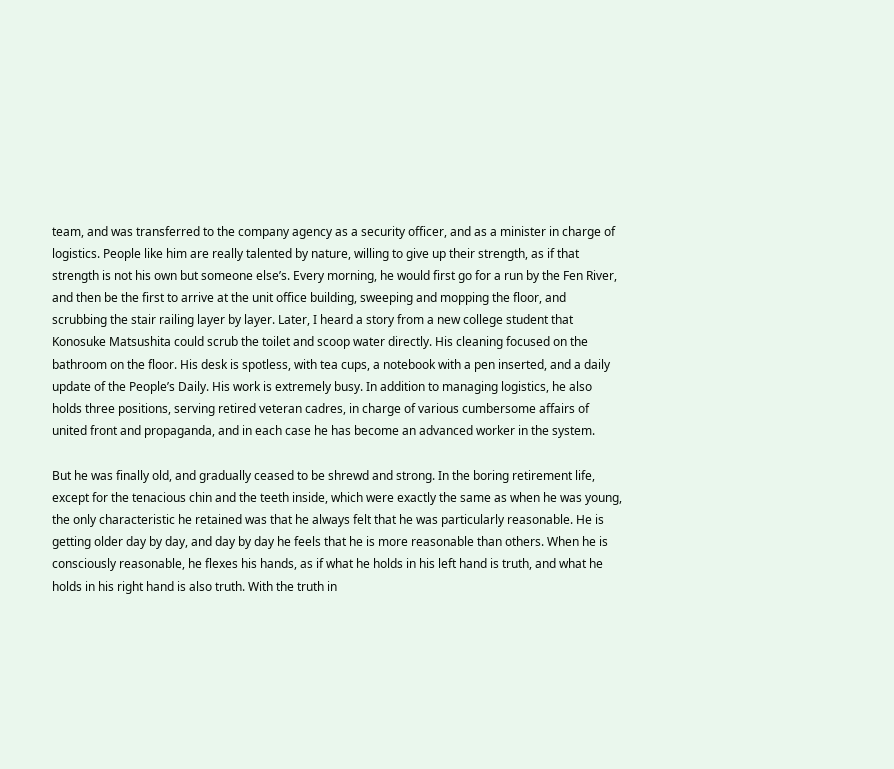team, and was transferred to the company agency as a security officer, and as a minister in charge of logistics. People like him are really talented by nature, willing to give up their strength, as if that strength is not his own but someone else’s. Every morning, he would first go for a run by the Fen River, and then be the first to arrive at the unit office building, sweeping and mopping the floor, and scrubbing the stair railing layer by layer. Later, I heard a story from a new college student that Konosuke Matsushita could scrub the toilet and scoop water directly. His cleaning focused on the bathroom on the floor. His desk is spotless, with tea cups, a notebook with a pen inserted, and a daily update of the People’s Daily. His work is extremely busy. In addition to managing logistics, he also holds three positions, serving retired veteran cadres, in charge of various cumbersome affairs of united front and propaganda, and in each case he has become an advanced worker in the system.

But he was finally old, and gradually ceased to be shrewd and strong. In the boring retirement life, except for the tenacious chin and the teeth inside, which were exactly the same as when he was young, the only characteristic he retained was that he always felt that he was particularly reasonable. He is getting older day by day, and day by day he feels that he is more reasonable than others. When he is consciously reasonable, he flexes his hands, as if what he holds in his left hand is truth, and what he holds in his right hand is also truth. With the truth in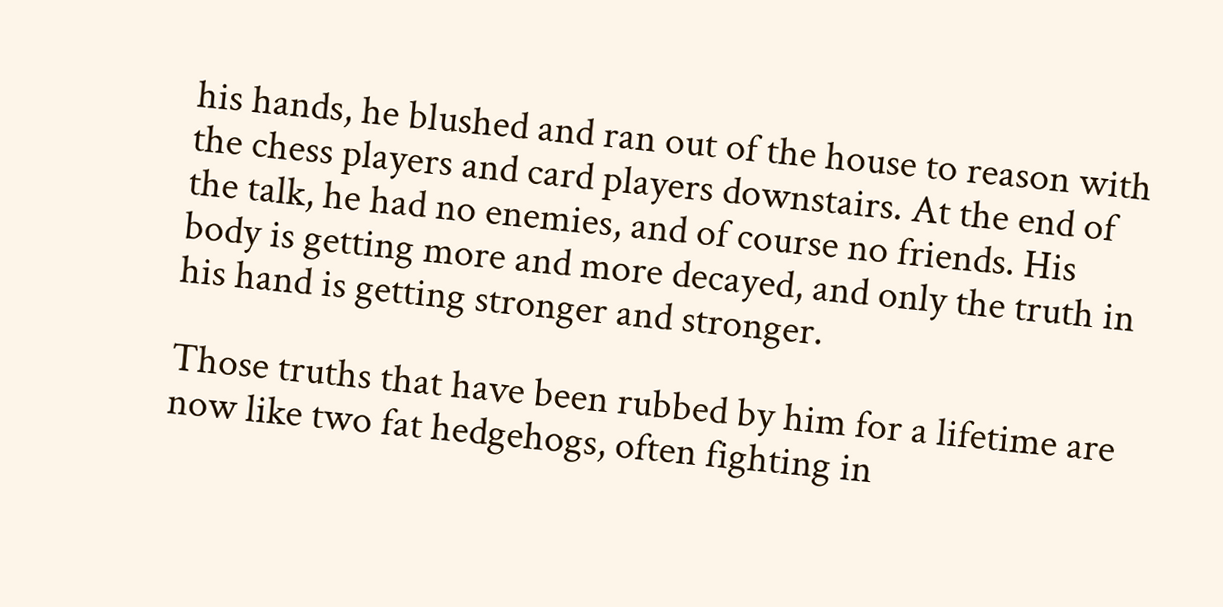his hands, he blushed and ran out of the house to reason with the chess players and card players downstairs. At the end of the talk, he had no enemies, and of course no friends. His body is getting more and more decayed, and only the truth in his hand is getting stronger and stronger.

Those truths that have been rubbed by him for a lifetime are now like two fat hedgehogs, often fighting in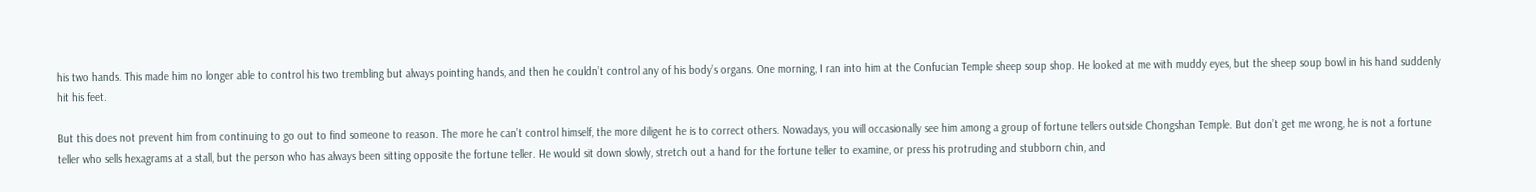his two hands. This made him no longer able to control his two trembling but always pointing hands, and then he couldn’t control any of his body’s organs. One morning, I ran into him at the Confucian Temple sheep soup shop. He looked at me with muddy eyes, but the sheep soup bowl in his hand suddenly hit his feet.

But this does not prevent him from continuing to go out to find someone to reason. The more he can’t control himself, the more diligent he is to correct others. Nowadays, you will occasionally see him among a group of fortune tellers outside Chongshan Temple. But don’t get me wrong, he is not a fortune teller who sells hexagrams at a stall, but the person who has always been sitting opposite the fortune teller. He would sit down slowly, stretch out a hand for the fortune teller to examine, or press his protruding and stubborn chin, and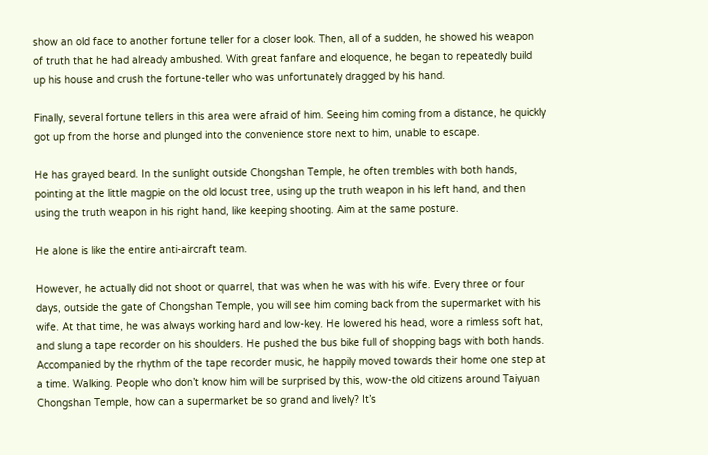show an old face to another fortune teller for a closer look. Then, all of a sudden, he showed his weapon of truth that he had already ambushed. With great fanfare and eloquence, he began to repeatedly build up his house and crush the fortune-teller who was unfortunately dragged by his hand.

Finally, several fortune tellers in this area were afraid of him. Seeing him coming from a distance, he quickly got up from the horse and plunged into the convenience store next to him, unable to escape.

He has grayed beard. In the sunlight outside Chongshan Temple, he often trembles with both hands, pointing at the little magpie on the old locust tree, using up the truth weapon in his left hand, and then using the truth weapon in his right hand, like keeping shooting. Aim at the same posture.

He alone is like the entire anti-aircraft team.

However, he actually did not shoot or quarrel, that was when he was with his wife. Every three or four days, outside the gate of Chongshan Temple, you will see him coming back from the supermarket with his wife. At that time, he was always working hard and low-key. He lowered his head, wore a rimless soft hat, and slung a tape recorder on his shoulders. He pushed the bus bike full of shopping bags with both hands. Accompanied by the rhythm of the tape recorder music, he happily moved towards their home one step at a time. Walking. People who don’t know him will be surprised by this, wow-the old citizens around Taiyuan Chongshan Temple, how can a supermarket be so grand and lively? It’s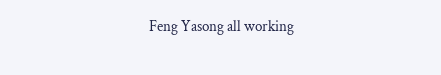Feng Yasong all working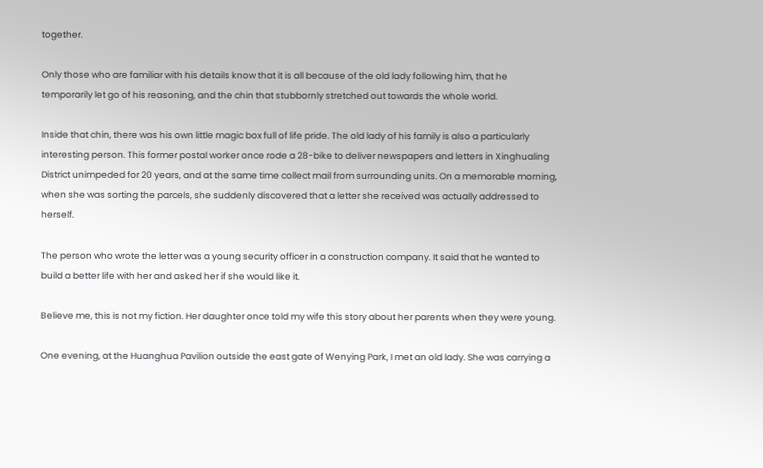together.

Only those who are familiar with his details know that it is all because of the old lady following him, that he temporarily let go of his reasoning, and the chin that stubbornly stretched out towards the whole world.

Inside that chin, there was his own little magic box full of life pride. The old lady of his family is also a particularly interesting person. This former postal worker once rode a 28-bike to deliver newspapers and letters in Xinghualing District unimpeded for 20 years, and at the same time collect mail from surrounding units. On a memorable morning, when she was sorting the parcels, she suddenly discovered that a letter she received was actually addressed to herself.

The person who wrote the letter was a young security officer in a construction company. It said that he wanted to build a better life with her and asked her if she would like it.

Believe me, this is not my fiction. Her daughter once told my wife this story about her parents when they were young.

One evening, at the Huanghua Pavilion outside the east gate of Wenying Park, I met an old lady. She was carrying a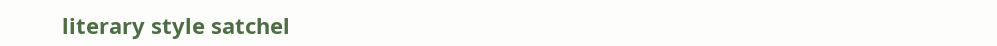literary style satchel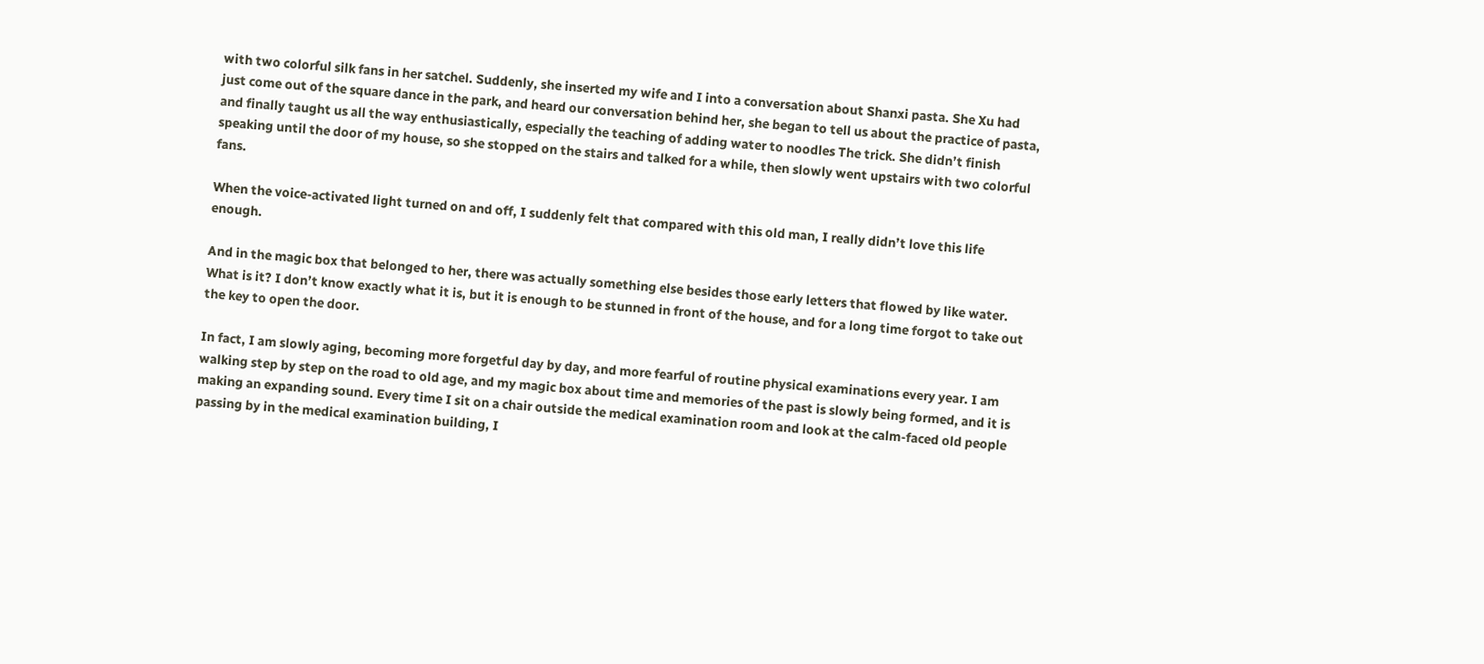with two colorful silk fans in her satchel. Suddenly, she inserted my wife and I into a conversation about Shanxi pasta. She Xu had just come out of the square dance in the park, and heard our conversation behind her, she began to tell us about the practice of pasta, and finally taught us all the way enthusiastically, especially the teaching of adding water to noodles The trick. She didn’t finish speaking until the door of my house, so she stopped on the stairs and talked for a while, then slowly went upstairs with two colorful fans.

When the voice-activated light turned on and off, I suddenly felt that compared with this old man, I really didn’t love this life enough.

And in the magic box that belonged to her, there was actually something else besides those early letters that flowed by like water. What is it? I don’t know exactly what it is, but it is enough to be stunned in front of the house, and for a long time forgot to take out the key to open the door.

In fact, I am slowly aging, becoming more forgetful day by day, and more fearful of routine physical examinations every year. I am walking step by step on the road to old age, and my magic box about time and memories of the past is slowly being formed, and it is making an expanding sound. Every time I sit on a chair outside the medical examination room and look at the calm-faced old people passing by in the medical examination building, I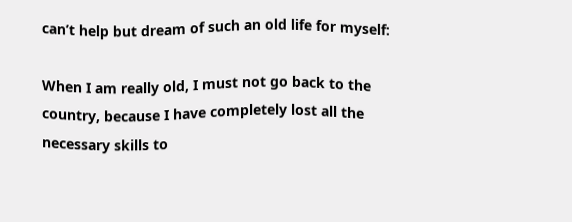can’t help but dream of such an old life for myself:

When I am really old, I must not go back to the country, because I have completely lost all the necessary skills to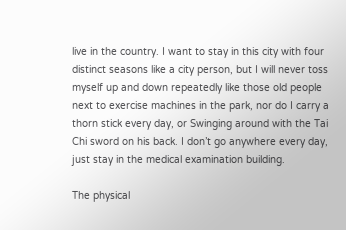live in the country. I want to stay in this city with four distinct seasons like a city person, but I will never toss myself up and down repeatedly like those old people next to exercise machines in the park, nor do I carry a thorn stick every day, or Swinging around with the Tai Chi sword on his back. I don’t go anywhere every day, just stay in the medical examination building.

The physical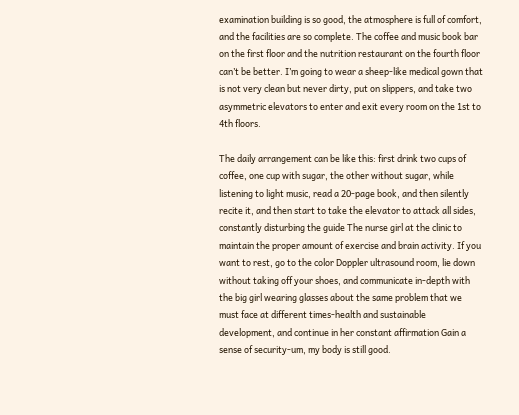examination building is so good, the atmosphere is full of comfort, and the facilities are so complete. The coffee and music book bar on the first floor and the nutrition restaurant on the fourth floor can’t be better. I’m going to wear a sheep-like medical gown that is not very clean but never dirty, put on slippers, and take two asymmetric elevators to enter and exit every room on the 1st to 4th floors.

The daily arrangement can be like this: first drink two cups of coffee, one cup with sugar, the other without sugar, while listening to light music, read a 20-page book, and then silently recite it, and then start to take the elevator to attack all sides, constantly disturbing the guide The nurse girl at the clinic to maintain the proper amount of exercise and brain activity. If you want to rest, go to the color Doppler ultrasound room, lie down without taking off your shoes, and communicate in-depth with the big girl wearing glasses about the same problem that we must face at different times-health and sustainable development, and continue in her constant affirmation Gain a sense of security-um, my body is still good.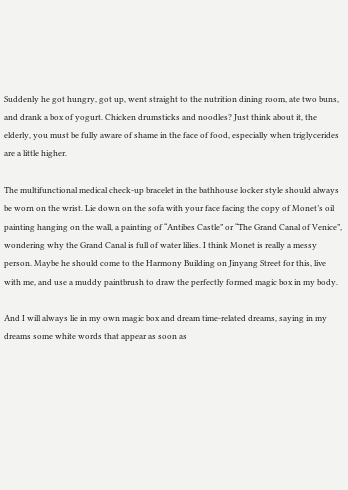Suddenly he got hungry, got up, went straight to the nutrition dining room, ate two buns, and drank a box of yogurt. Chicken drumsticks and noodles? Just think about it, the elderly, you must be fully aware of shame in the face of food, especially when triglycerides are a little higher.

The multifunctional medical check-up bracelet in the bathhouse locker style should always be worn on the wrist. Lie down on the sofa with your face facing the copy of Monet’s oil painting hanging on the wall, a painting of “Antibes Castle” or “The Grand Canal of Venice”, wondering why the Grand Canal is full of water lilies. I think Monet is really a messy person. Maybe he should come to the Harmony Building on Jinyang Street for this, live with me, and use a muddy paintbrush to draw the perfectly formed magic box in my body.

And I will always lie in my own magic box and dream time-related dreams, saying in my dreams some white words that appear as soon as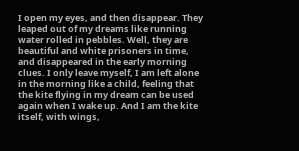I open my eyes, and then disappear. They leaped out of my dreams like running water rolled in pebbles. Well, they are beautiful and white prisoners in time, and disappeared in the early morning clues. I only leave myself, I am left alone in the morning like a child, feeling that the kite flying in my dream can be used again when I wake up. And I am the kite itself, with wings,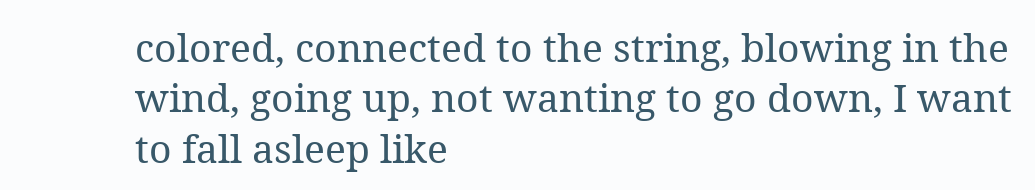colored, connected to the string, blowing in the wind, going up, not wanting to go down, I want to fall asleep like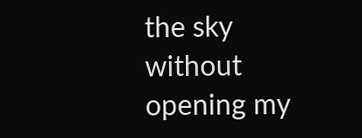the sky without opening my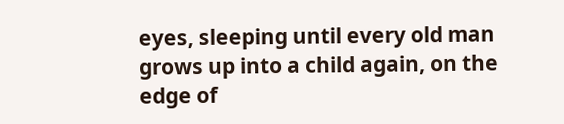eyes, sleeping until every old man grows up into a child again, on the edge of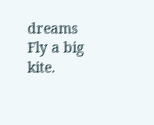dreams Fly a big kite.